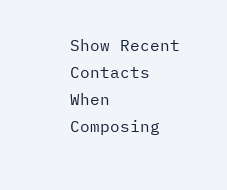Show Recent Contacts When Composing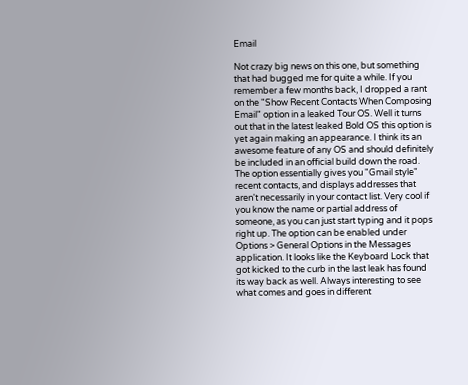Email

Not crazy big news on this one, but something that had bugged me for quite a while. If you remember a few months back, I dropped a rant on the "Show Recent Contacts When Composing Email" option in a leaked Tour OS. Well it turns out that in the latest leaked Bold OS this option is yet again making an appearance. I think its an awesome feature of any OS and should definitely be included in an official build down the road. The option essentially gives you "Gmail style" recent contacts, and displays addresses that aren't necessarily in your contact list. Very cool if you know the name or partial address of someone, as you can just start typing and it pops right up. The option can be enabled under Options > General Options in the Messages application. It looks like the Keyboard Lock that got kicked to the curb in the last leak has found its way back as well. Always interesting to see what comes and goes in different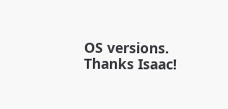OS versions. Thanks Isaac!